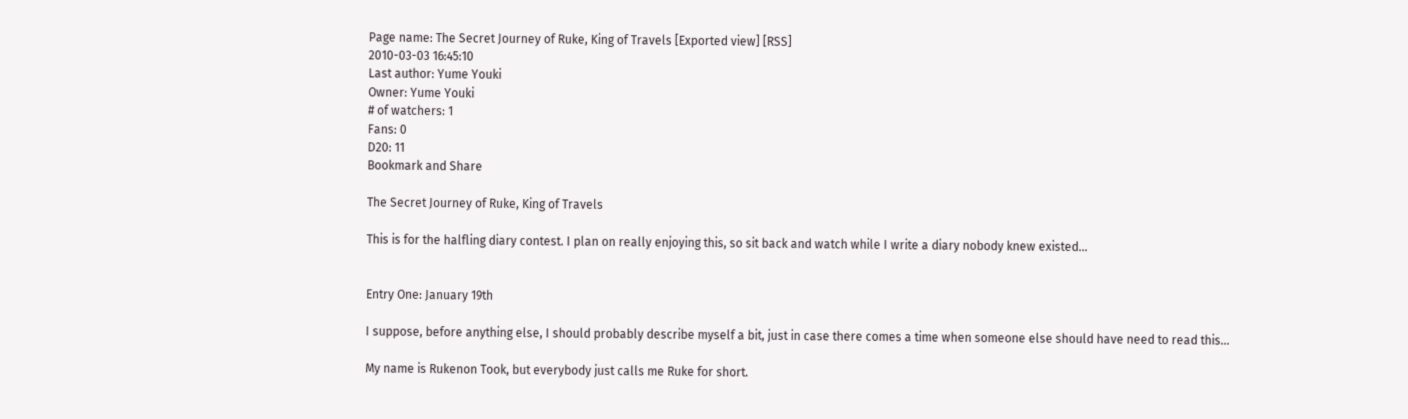Page name: The Secret Journey of Ruke, King of Travels [Exported view] [RSS]
2010-03-03 16:45:10
Last author: Yume Youki
Owner: Yume Youki
# of watchers: 1
Fans: 0
D20: 11
Bookmark and Share

The Secret Journey of Ruke, King of Travels

This is for the halfling diary contest. I plan on really enjoying this, so sit back and watch while I write a diary nobody knew existed...


Entry One: January 19th

I suppose, before anything else, I should probably describe myself a bit, just in case there comes a time when someone else should have need to read this...

My name is Rukenon Took, but everybody just calls me Ruke for short.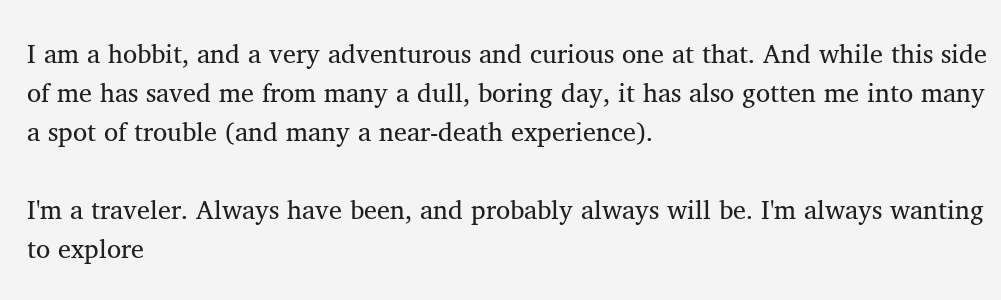I am a hobbit, and a very adventurous and curious one at that. And while this side of me has saved me from many a dull, boring day, it has also gotten me into many a spot of trouble (and many a near-death experience).

I'm a traveler. Always have been, and probably always will be. I'm always wanting to explore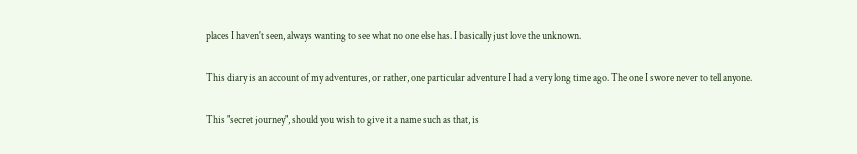places I haven't seen, always wanting to see what no one else has. I basically just love the unknown.

This diary is an account of my adventures, or rather, one particular adventure I had a very long time ago. The one I swore never to tell anyone.

This "secret journey", should you wish to give it a name such as that, is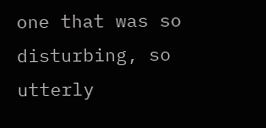one that was so disturbing, so utterly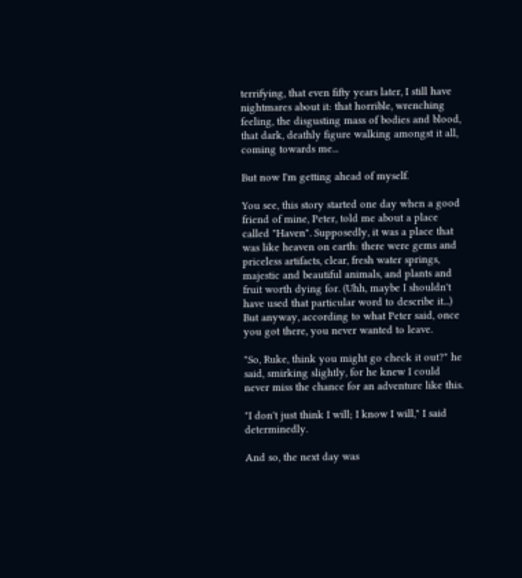terrifying, that even fifty years later, I still have nightmares about it: that horrible, wrenching feeling, the disgusting mass of bodies and blood, that dark, deathly figure walking amongst it all, coming towards me...

But now I'm getting ahead of myself.

You see, this story started one day when a good friend of mine, Peter, told me about a place called "Haven". Supposedly, it was a place that was like heaven on earth: there were gems and priceless artifacts, clear, fresh water springs, majestic and beautiful animals, and plants and fruit worth dying for. (Uhh, maybe I shouldn't have used that particular word to describe it...) But anyway, according to what Peter said, once you got there, you never wanted to leave.

"So, Ruke, think you might go check it out?" he said, smirking slightly, for he knew I could never miss the chance for an adventure like this.

"I don't just think I will; I know I will," I said determinedly.

And so, the next day was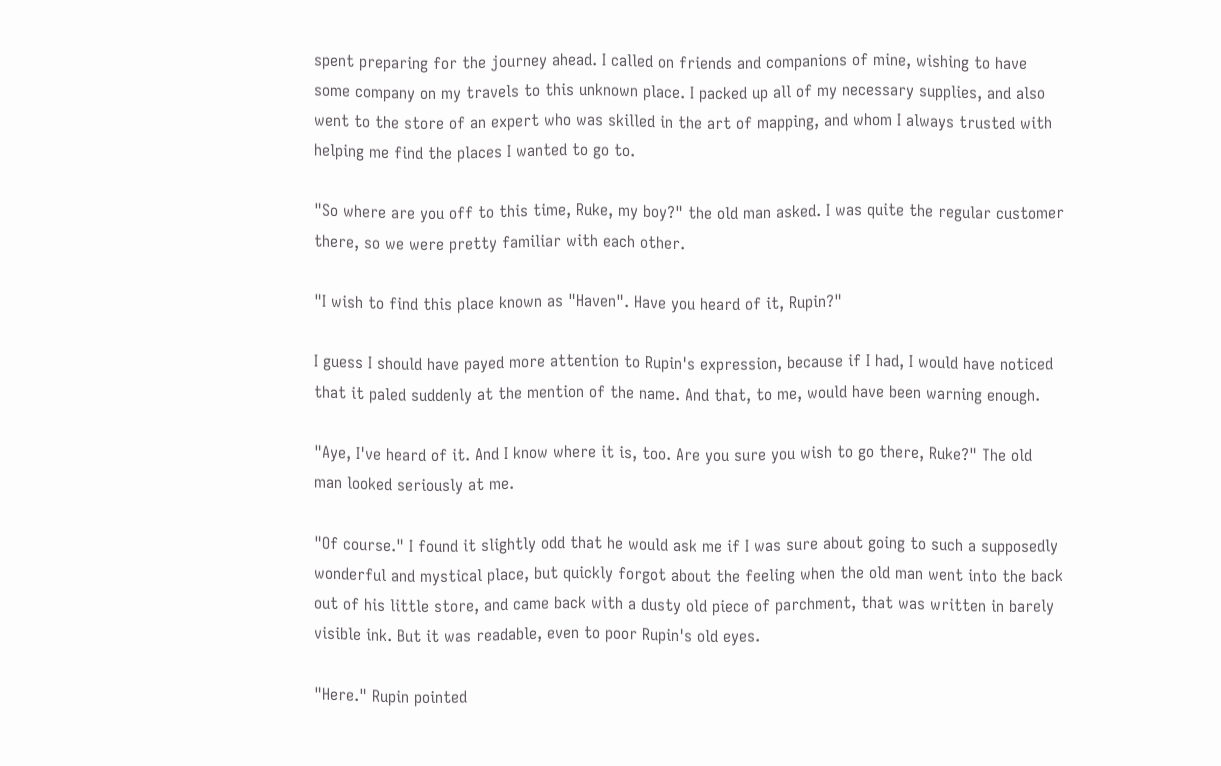spent preparing for the journey ahead. I called on friends and companions of mine, wishing to have some company on my travels to this unknown place. I packed up all of my necessary supplies, and also went to the store of an expert who was skilled in the art of mapping, and whom I always trusted with helping me find the places I wanted to go to.

"So where are you off to this time, Ruke, my boy?" the old man asked. I was quite the regular customer there, so we were pretty familiar with each other.

"I wish to find this place known as "Haven". Have you heard of it, Rupin?"

I guess I should have payed more attention to Rupin's expression, because if I had, I would have noticed that it paled suddenly at the mention of the name. And that, to me, would have been warning enough.

"Aye, I've heard of it. And I know where it is, too. Are you sure you wish to go there, Ruke?" The old man looked seriously at me.

"Of course." I found it slightly odd that he would ask me if I was sure about going to such a supposedly wonderful and mystical place, but quickly forgot about the feeling when the old man went into the back out of his little store, and came back with a dusty old piece of parchment, that was written in barely visible ink. But it was readable, even to poor Rupin's old eyes.

"Here." Rupin pointed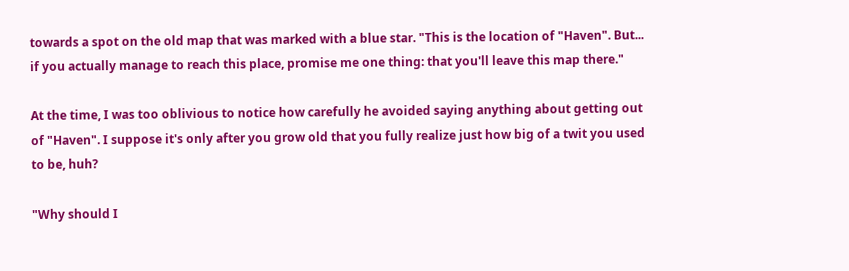towards a spot on the old map that was marked with a blue star. "This is the location of "Haven". But... if you actually manage to reach this place, promise me one thing: that you'll leave this map there."

At the time, I was too oblivious to notice how carefully he avoided saying anything about getting out of "Haven". I suppose it's only after you grow old that you fully realize just how big of a twit you used to be, huh?

"Why should I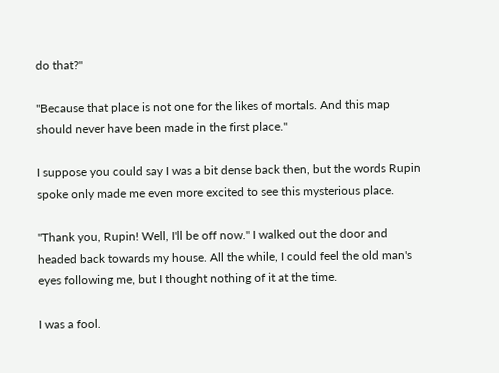do that?"

"Because that place is not one for the likes of mortals. And this map should never have been made in the first place."

I suppose you could say I was a bit dense back then, but the words Rupin spoke only made me even more excited to see this mysterious place.

"Thank you, Rupin! Well, I'll be off now." I walked out the door and headed back towards my house. All the while, I could feel the old man's eyes following me, but I thought nothing of it at the time.

I was a fool.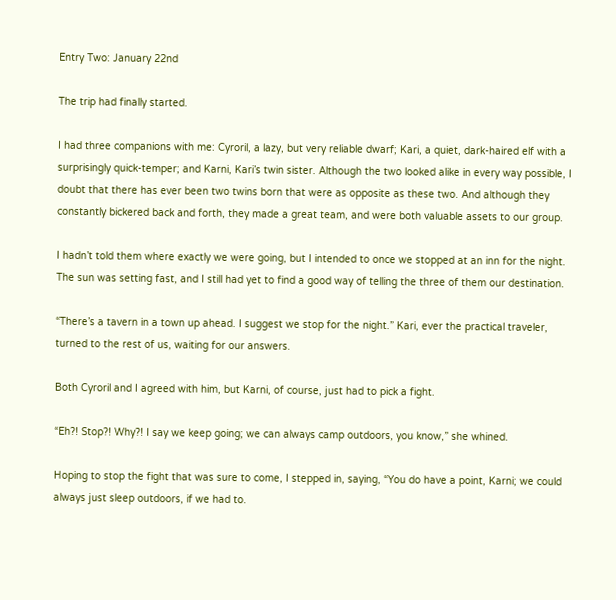Entry Two: January 22nd

The trip had finally started.

I had three companions with me: Cyroril, a lazy, but very reliable dwarf; Kari, a quiet, dark-haired elf with a surprisingly quick-temper; and Karni, Kari’s twin sister. Although the two looked alike in every way possible, I doubt that there has ever been two twins born that were as opposite as these two. And although they constantly bickered back and forth, they made a great team, and were both valuable assets to our group.

I hadn’t told them where exactly we were going, but I intended to once we stopped at an inn for the night. The sun was setting fast, and I still had yet to find a good way of telling the three of them our destination.

“There’s a tavern in a town up ahead. I suggest we stop for the night.” Kari, ever the practical traveler, turned to the rest of us, waiting for our answers.

Both Cyroril and I agreed with him, but Karni, of course, just had to pick a fight.

“Eh?! Stop?! Why?! I say we keep going; we can always camp outdoors, you know,” she whined.

Hoping to stop the fight that was sure to come, I stepped in, saying, “You do have a point, Karni; we could always just sleep outdoors, if we had to.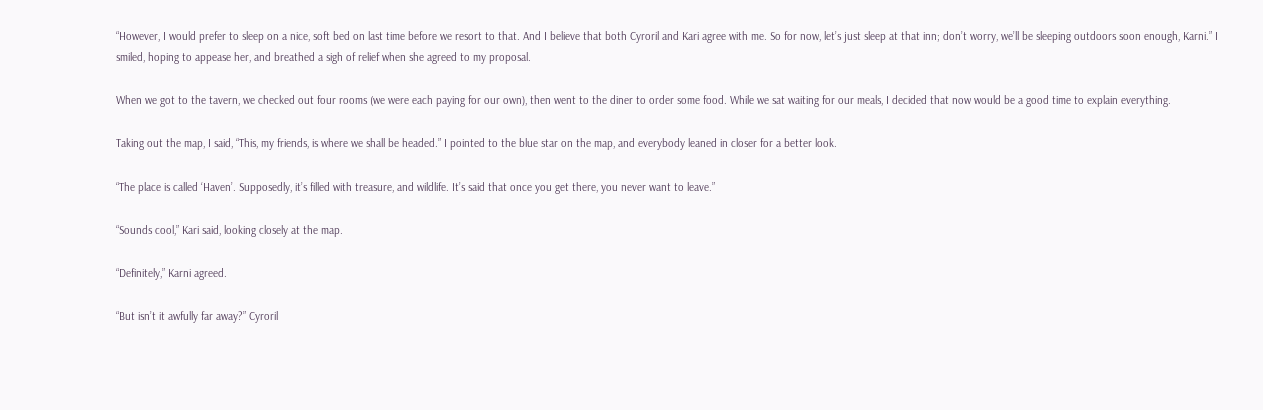“However, I would prefer to sleep on a nice, soft bed on last time before we resort to that. And I believe that both Cyroril and Kari agree with me. So for now, let’s just sleep at that inn; don’t worry, we’ll be sleeping outdoors soon enough, Karni.” I smiled, hoping to appease her, and breathed a sigh of relief when she agreed to my proposal.

When we got to the tavern, we checked out four rooms (we were each paying for our own), then went to the diner to order some food. While we sat waiting for our meals, I decided that now would be a good time to explain everything.

Taking out the map, I said, “This, my friends, is where we shall be headed.” I pointed to the blue star on the map, and everybody leaned in closer for a better look.

“The place is called ‘Haven’. Supposedly, it’s filled with treasure, and wildlife. It’s said that once you get there, you never want to leave.”

“Sounds cool,” Kari said, looking closely at the map.

“Definitely,” Karni agreed.

“But isn’t it awfully far away?” Cyroril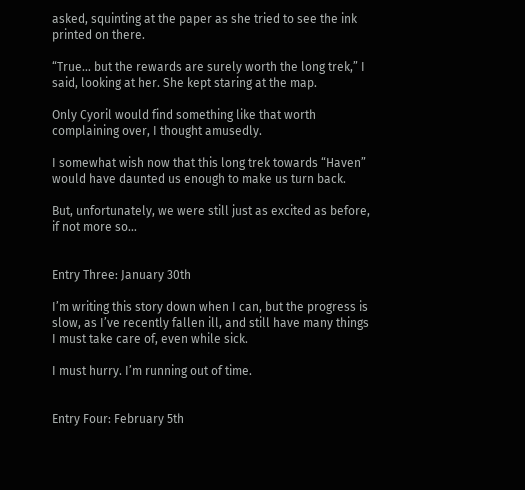asked, squinting at the paper as she tried to see the ink printed on there.

“True… but the rewards are surely worth the long trek,” I said, looking at her. She kept staring at the map.

Only Cyoril would find something like that worth complaining over, I thought amusedly.

I somewhat wish now that this long trek towards “Haven” would have daunted us enough to make us turn back.

But, unfortunately, we were still just as excited as before, if not more so…


Entry Three: January 30th

I’m writing this story down when I can, but the progress is slow, as I’ve recently fallen ill, and still have many things I must take care of, even while sick.

I must hurry. I’m running out of time.


Entry Four: February 5th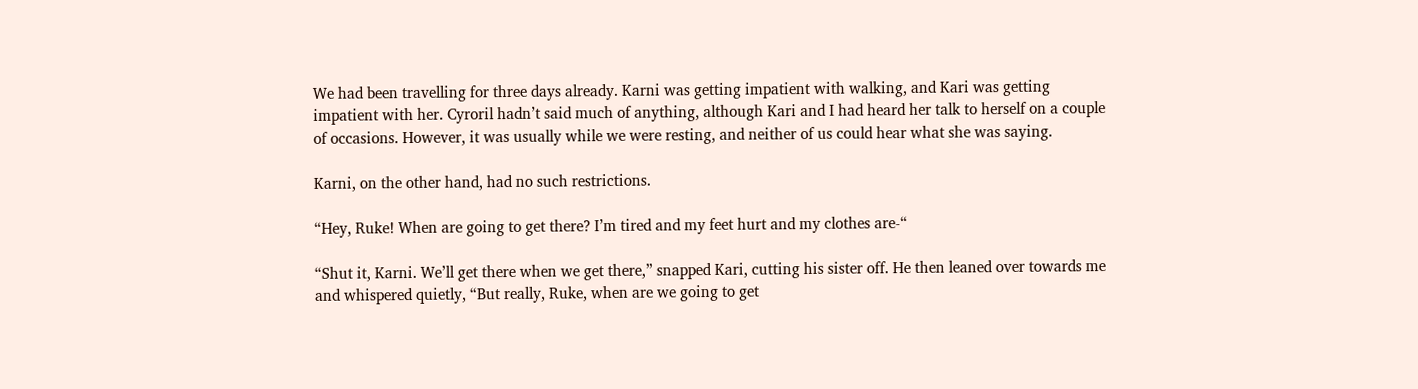We had been travelling for three days already. Karni was getting impatient with walking, and Kari was getting impatient with her. Cyroril hadn’t said much of anything, although Kari and I had heard her talk to herself on a couple of occasions. However, it was usually while we were resting, and neither of us could hear what she was saying.

Karni, on the other hand, had no such restrictions.

“Hey, Ruke! When are going to get there? I’m tired and my feet hurt and my clothes are-“

“Shut it, Karni. We’ll get there when we get there,” snapped Kari, cutting his sister off. He then leaned over towards me and whispered quietly, “But really, Ruke, when are we going to get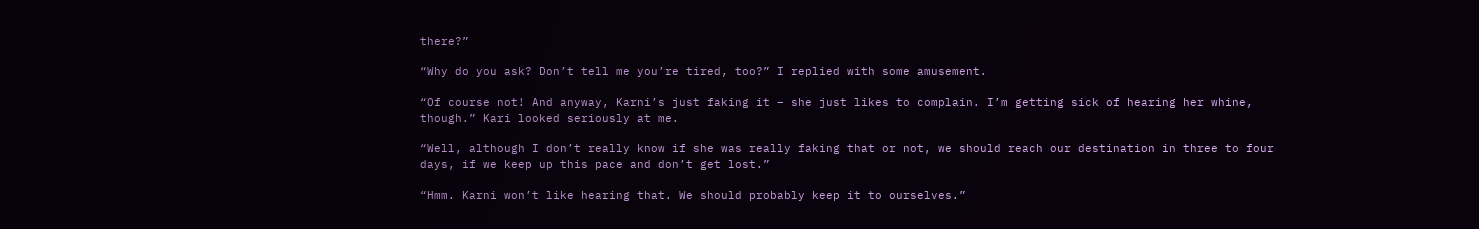there?”

“Why do you ask? Don’t tell me you’re tired, too?” I replied with some amusement.

“Of course not! And anyway, Karni’s just faking it – she just likes to complain. I’m getting sick of hearing her whine, though.” Kari looked seriously at me.

“Well, although I don’t really know if she was really faking that or not, we should reach our destination in three to four days, if we keep up this pace and don’t get lost.”

“Hmm. Karni won’t like hearing that. We should probably keep it to ourselves.”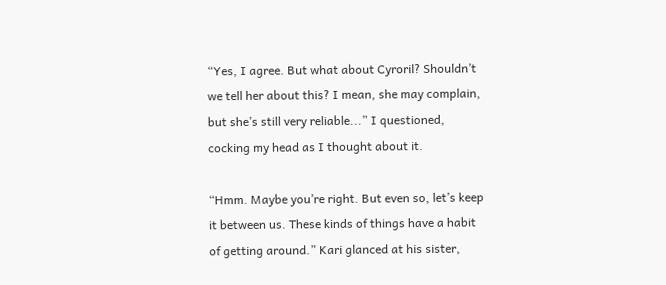“Yes, I agree. But what about Cyroril? Shouldn’t we tell her about this? I mean, she may complain, but she’s still very reliable...” I questioned, cocking my head as I thought about it.

“Hmm. Maybe you’re right. But even so, let’s keep it between us. These kinds of things have a habit of getting around.” Kari glanced at his sister,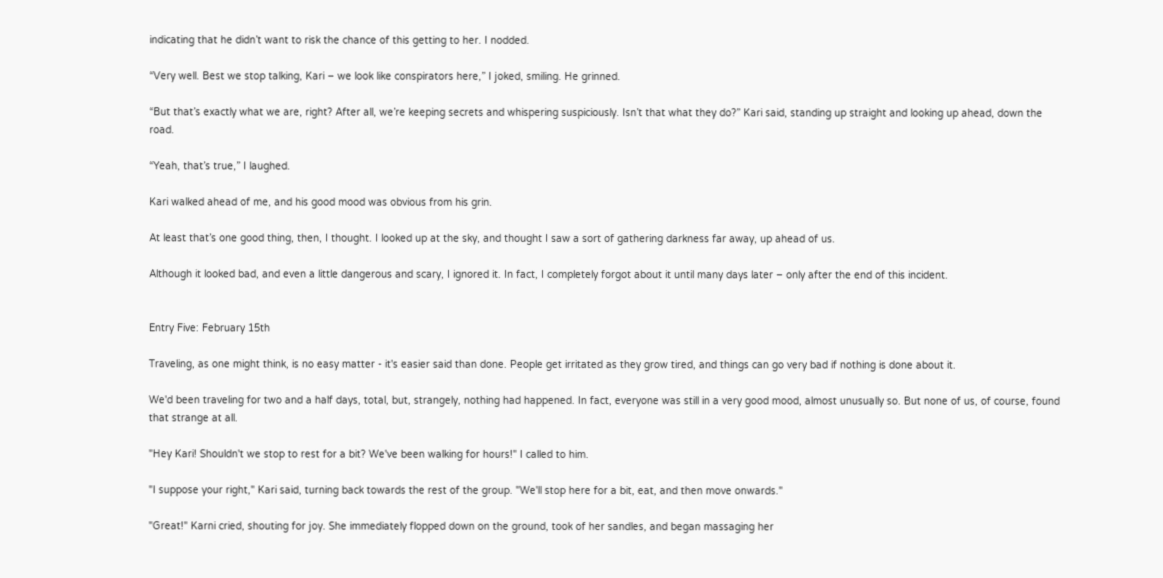indicating that he didn’t want to risk the chance of this getting to her. I nodded.

“Very well. Best we stop talking, Kari – we look like conspirators here,” I joked, smiling. He grinned.

“But that’s exactly what we are, right? After all, we’re keeping secrets and whispering suspiciously. Isn’t that what they do?” Kari said, standing up straight and looking up ahead, down the road.

“Yeah, that’s true,” I laughed.

Kari walked ahead of me, and his good mood was obvious from his grin.

At least that’s one good thing, then, I thought. I looked up at the sky, and thought I saw a sort of gathering darkness far away, up ahead of us.

Although it looked bad, and even a little dangerous and scary, I ignored it. In fact, I completely forgot about it until many days later – only after the end of this incident.


Entry Five: February 15th

Traveling, as one might think, is no easy matter - it's easier said than done. People get irritated as they grow tired, and things can go very bad if nothing is done about it.

We'd been traveling for two and a half days, total, but, strangely, nothing had happened. In fact, everyone was still in a very good mood, almost unusually so. But none of us, of course, found that strange at all.

"Hey Kari! Shouldn't we stop to rest for a bit? We've been walking for hours!" I called to him.

"I suppose your right," Kari said, turning back towards the rest of the group. "We'll stop here for a bit, eat, and then move onwards."

"Great!" Karni cried, shouting for joy. She immediately flopped down on the ground, took of her sandles, and began massaging her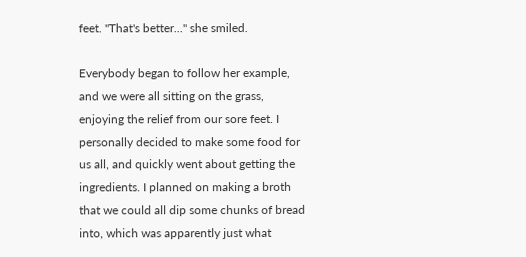feet. "That's better..." she smiled.

Everybody began to follow her example, and we were all sitting on the grass, enjoying the relief from our sore feet. I personally decided to make some food for us all, and quickly went about getting the ingredients. I planned on making a broth that we could all dip some chunks of bread into, which was apparently just what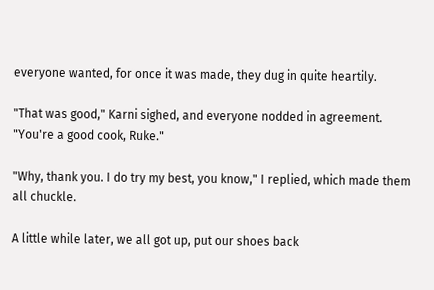everyone wanted, for once it was made, they dug in quite heartily.

"That was good," Karni sighed, and everyone nodded in agreement. "You're a good cook, Ruke."

"Why, thank you. I do try my best, you know," I replied, which made them all chuckle.

A little while later, we all got up, put our shoes back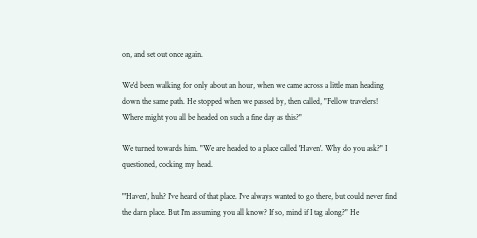on, and set out once again.

We'd been walking for only about an hour, when we came across a little man heading down the same path. He stopped when we passed by, then called, "Fellow travelers! Where might you all be headed on such a fine day as this?"

We turned towards him. "We are headed to a place called 'Haven'. Why do you ask?" I questioned, cocking my head.

"'Haven', huh? I've heard of that place. I've always wanted to go there, but could never find the darn place. But I'm assuming you all know? If so, mind if I tag along?" He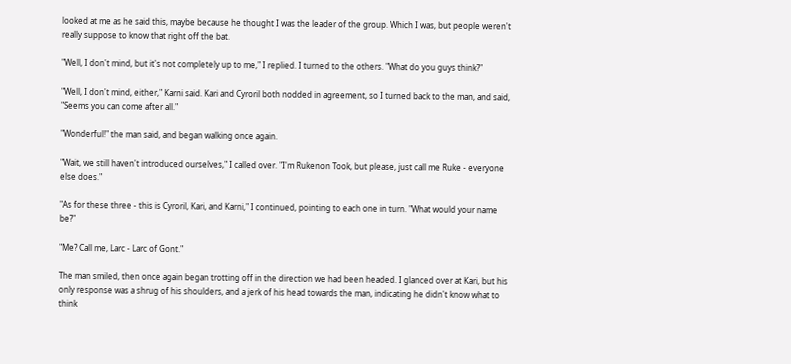looked at me as he said this, maybe because he thought I was the leader of the group. Which I was, but people weren't really suppose to know that right off the bat.

"Well, I don't mind, but it's not completely up to me," I replied. I turned to the others. "What do you guys think?"

"Well, I don't mind, either," Karni said. Kari and Cyroril both nodded in agreement, so I turned back to the man, and said, "Seems you can come after all."

"Wonderful!" the man said, and began walking once again.

"Wait, we still haven't introduced ourselves," I called over. "I'm Rukenon Took, but please, just call me Ruke - everyone else does."

"As for these three - this is Cyroril, Kari, and Karni," I continued, pointing to each one in turn. "What would your name be?"

"Me? Call me, Larc - Larc of Gont."

The man smiled, then once again began trotting off in the direction we had been headed. I glanced over at Kari, but his only response was a shrug of his shoulders, and a jerk of his head towards the man, indicating he didn't know what to think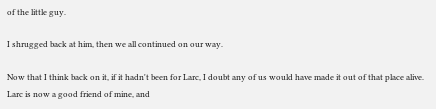of the little guy.

I shrugged back at him, then we all continued on our way.

Now that I think back on it, if it hadn't been for Larc, I doubt any of us would have made it out of that place alive. Larc is now a good friend of mine, and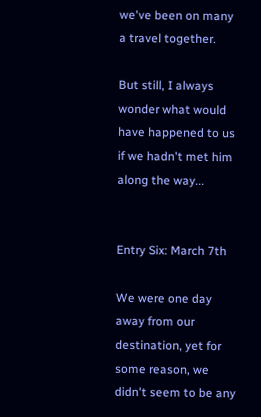we've been on many a travel together.

But still, I always wonder what would have happened to us if we hadn't met him along the way...


Entry Six: March 7th

We were one day away from our destination, yet for some reason, we didn't seem to be any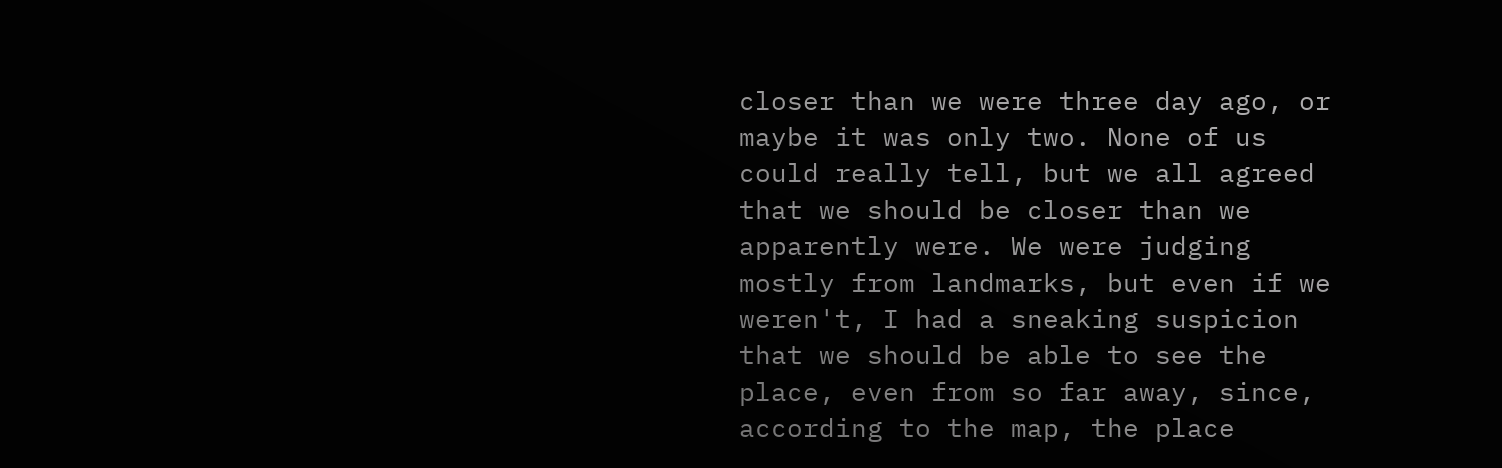closer than we were three day ago, or maybe it was only two. None of us could really tell, but we all agreed that we should be closer than we apparently were. We were judging mostly from landmarks, but even if we weren't, I had a sneaking suspicion that we should be able to see the place, even from so far away, since, according to the map, the place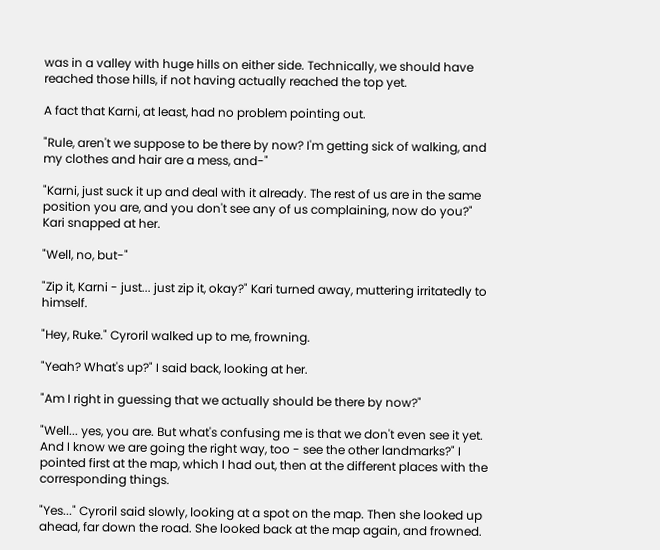was in a valley with huge hills on either side. Technically, we should have reached those hills, if not having actually reached the top yet.

A fact that Karni, at least, had no problem pointing out.

"Rule, aren't we suppose to be there by now? I'm getting sick of walking, and my clothes and hair are a mess, and-"

"Karni, just suck it up and deal with it already. The rest of us are in the same position you are, and you don't see any of us complaining, now do you?" Kari snapped at her.

"Well, no, but-"

"Zip it, Karni - just... just zip it, okay?" Kari turned away, muttering irritatedly to himself.

"Hey, Ruke." Cyroril walked up to me, frowning.

"Yeah? What's up?" I said back, looking at her.

"Am I right in guessing that we actually should be there by now?"

"Well... yes, you are. But what's confusing me is that we don't even see it yet. And I know we are going the right way, too - see the other landmarks?" I pointed first at the map, which I had out, then at the different places with the corresponding things.

"Yes..." Cyroril said slowly, looking at a spot on the map. Then she looked up ahead, far down the road. She looked back at the map again, and frowned.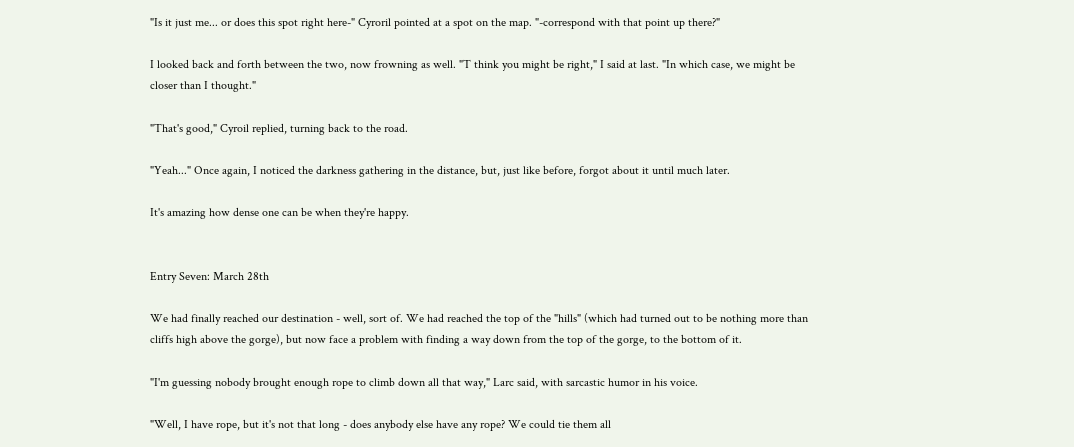"Is it just me... or does this spot right here-" Cyroril pointed at a spot on the map. "-correspond with that point up there?"

I looked back and forth between the two, now frowning as well. "T think you might be right," I said at last. "In which case, we might be closer than I thought."

"That's good," Cyroil replied, turning back to the road.

"Yeah..." Once again, I noticed the darkness gathering in the distance, but, just like before, forgot about it until much later.

It's amazing how dense one can be when they're happy.


Entry Seven: March 28th

We had finally reached our destination - well, sort of. We had reached the top of the "hills" (which had turned out to be nothing more than cliffs high above the gorge), but now face a problem with finding a way down from the top of the gorge, to the bottom of it.

"I'm guessing nobody brought enough rope to climb down all that way," Larc said, with sarcastic humor in his voice.

"Well, I have rope, but it's not that long - does anybody else have any rope? We could tie them all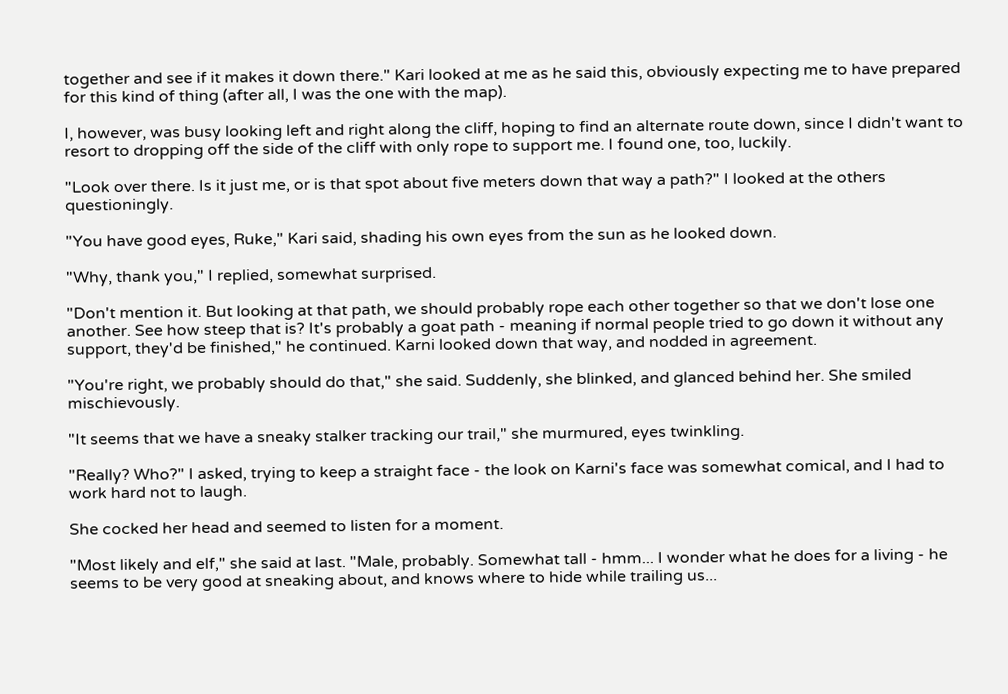together and see if it makes it down there." Kari looked at me as he said this, obviously expecting me to have prepared for this kind of thing (after all, I was the one with the map).

I, however, was busy looking left and right along the cliff, hoping to find an alternate route down, since I didn't want to resort to dropping off the side of the cliff with only rope to support me. I found one, too, luckily.

"Look over there. Is it just me, or is that spot about five meters down that way a path?" I looked at the others questioningly.

"You have good eyes, Ruke," Kari said, shading his own eyes from the sun as he looked down.

"Why, thank you," I replied, somewhat surprised.

"Don't mention it. But looking at that path, we should probably rope each other together so that we don't lose one another. See how steep that is? It's probably a goat path - meaning if normal people tried to go down it without any support, they'd be finished," he continued. Karni looked down that way, and nodded in agreement.

"You're right, we probably should do that," she said. Suddenly, she blinked, and glanced behind her. She smiled mischievously.

"It seems that we have a sneaky stalker tracking our trail," she murmured, eyes twinkling.

"Really? Who?" I asked, trying to keep a straight face - the look on Karni's face was somewhat comical, and I had to work hard not to laugh.

She cocked her head and seemed to listen for a moment.

"Most likely and elf," she said at last. "Male, probably. Somewhat tall - hmm... I wonder what he does for a living - he seems to be very good at sneaking about, and knows where to hide while trailing us...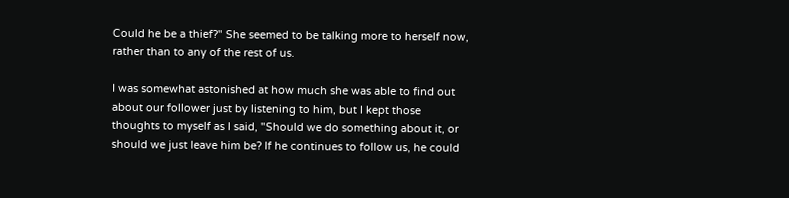Could he be a thief?" She seemed to be talking more to herself now, rather than to any of the rest of us.

I was somewhat astonished at how much she was able to find out about our follower just by listening to him, but I kept those thoughts to myself as I said, "Should we do something about it, or should we just leave him be? If he continues to follow us, he could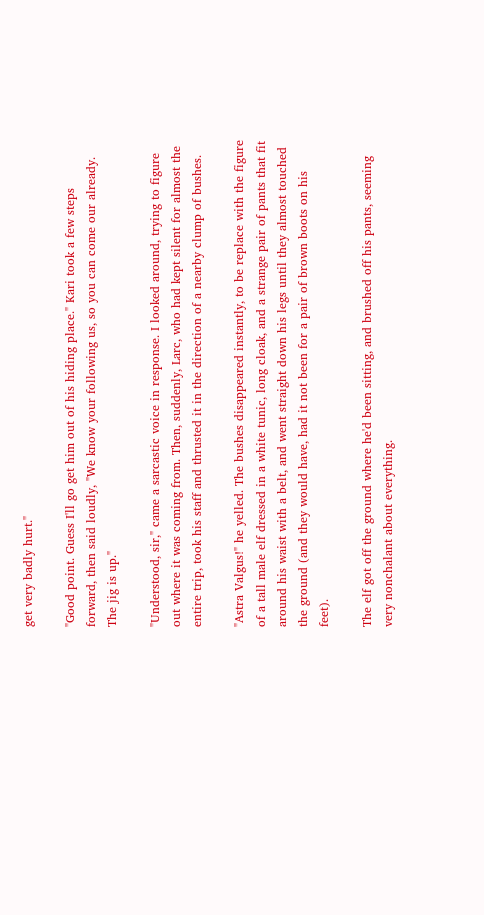get very badly hurt."

"Good point. Guess I'll go get him out of his hiding place." Kari took a few steps forward, then said loudly, "We know your following us, so you can come our already. The jig is up."

"Understood, sir," came a sarcastic voice in response. I looked around, trying to figure out where it was coming from. Then, suddenly, Larc, who had kept silent for almost the entire trip, took his staff and thrusted it in the direction of a nearby clump of bushes.

"Astra Valgus!" he yelled. The bushes disappeared instantly, to be replace with the figure of a tall male elf dressed in a white tunic, long cloak, and a strange pair of pants that fit around his waist with a belt, and went straight down his legs until they almost touched the ground (and they would have, had it not been for a pair of brown boots on his feet).

The elf got off the ground where he'd been sitting, and brushed off his pants, seeming very nonchalant about everything.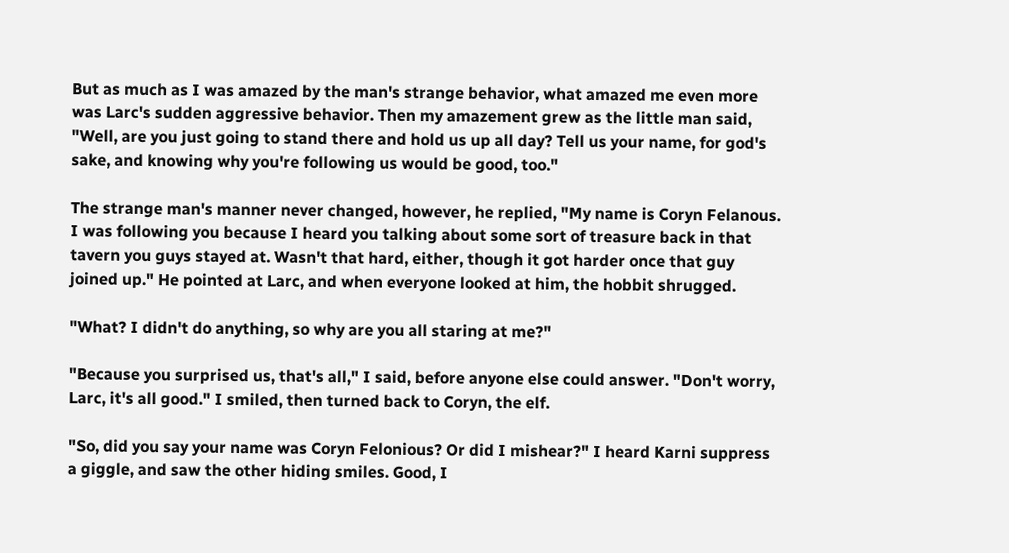But as much as I was amazed by the man's strange behavior, what amazed me even more was Larc's sudden aggressive behavior. Then my amazement grew as the little man said, "Well, are you just going to stand there and hold us up all day? Tell us your name, for god's sake, and knowing why you're following us would be good, too."

The strange man's manner never changed, however, he replied, "My name is Coryn Felanous. I was following you because I heard you talking about some sort of treasure back in that tavern you guys stayed at. Wasn't that hard, either, though it got harder once that guy joined up." He pointed at Larc, and when everyone looked at him, the hobbit shrugged.

"What? I didn't do anything, so why are you all staring at me?"

"Because you surprised us, that's all," I said, before anyone else could answer. "Don't worry, Larc, it's all good." I smiled, then turned back to Coryn, the elf.

"So, did you say your name was Coryn Felonious? Or did I mishear?" I heard Karni suppress a giggle, and saw the other hiding smiles. Good, I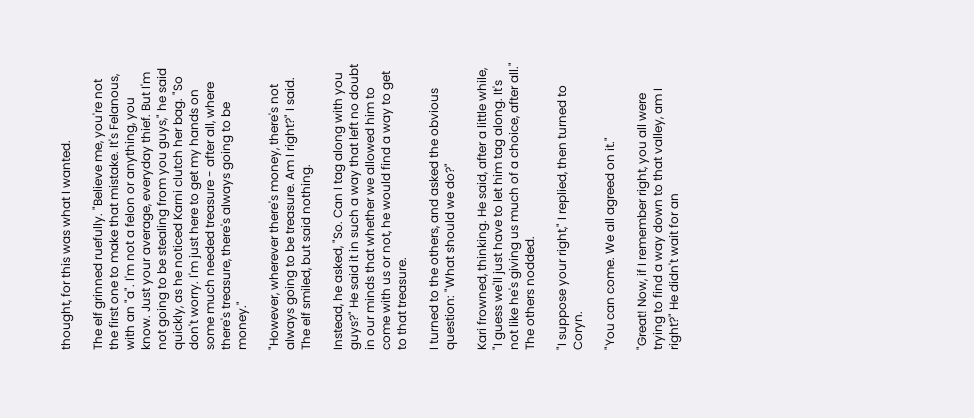thought, for this was what I wanted.

The elf grinned ruefully. "Believe me, you're not the first one to make that mistake. It's Felanous, with an "a". I'm not a felon or anything, you know. Just your average, everyday thief. But I'm not going to be stealing from you guys," he said quickly, as he noticed Karni clutch her bag. "So don't worry. I'm just here to get my hands on some much needed treasure - after all, where there's treasure, there's always going to be money."

"However, wherever there's money, there's not always going to be treasure. Am I right?" I said. The elf smiled, but said nothing.

Instead, he asked, "So. Can I tag along with you guys?" He said it in such a way that left no doubt in our minds that whether we allowed him to come with us or not, he would find a way to get to that treasure.

I turned to the others, and asked the obvious question: "What should we do?"

Kari frowned, thinking. He said, after a little while, "I guess we'll just have to let him tag along. It's not like he's giving us much of a choice, after all." The others nodded.

"I suppose your right," I replied, then turned to Coryn.

"You can come. We all agreed on it."

"Great! Now, if I remember right, you all were trying to find a way down to that valley, am I right?" He didn't wait for an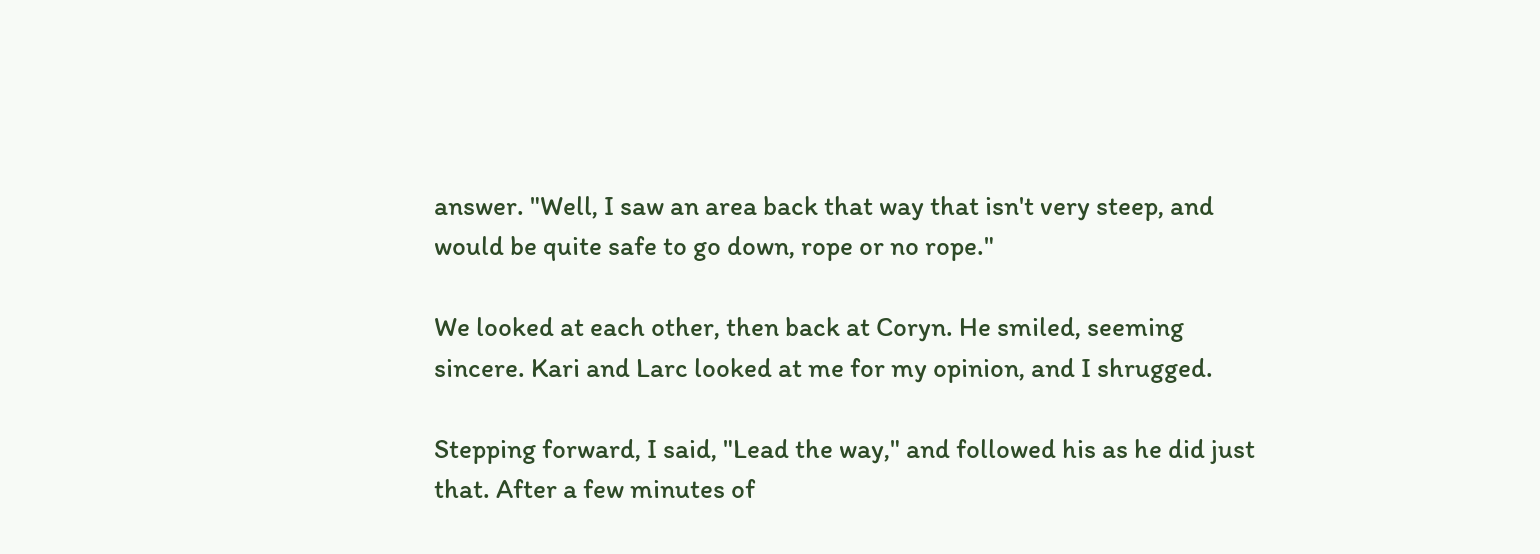answer. "Well, I saw an area back that way that isn't very steep, and would be quite safe to go down, rope or no rope."

We looked at each other, then back at Coryn. He smiled, seeming sincere. Kari and Larc looked at me for my opinion, and I shrugged.

Stepping forward, I said, "Lead the way," and followed his as he did just that. After a few minutes of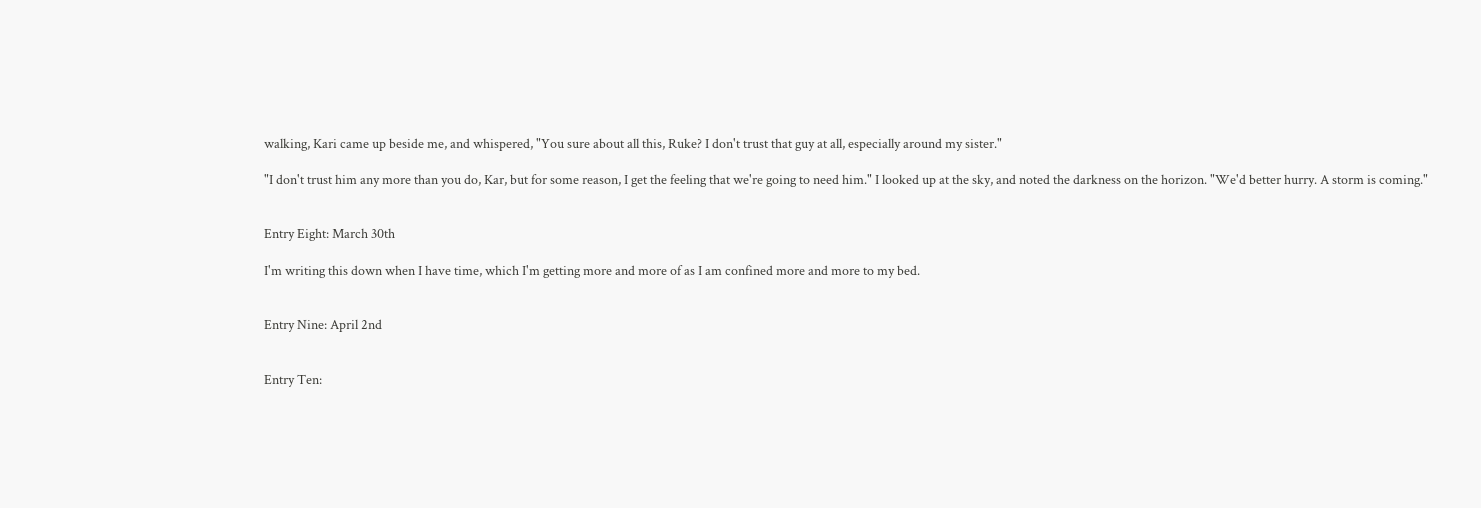walking, Kari came up beside me, and whispered, "You sure about all this, Ruke? I don't trust that guy at all, especially around my sister."

"I don't trust him any more than you do, Kar, but for some reason, I get the feeling that we're going to need him." I looked up at the sky, and noted the darkness on the horizon. "We'd better hurry. A storm is coming."


Entry Eight: March 30th

I'm writing this down when I have time, which I'm getting more and more of as I am confined more and more to my bed.


Entry Nine: April 2nd


Entry Ten: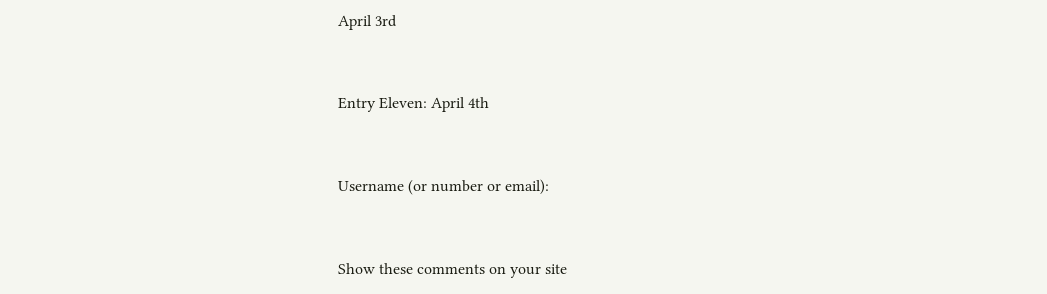April 3rd


Entry Eleven: April 4th


Username (or number or email):


Show these comments on your site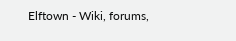Elftown - Wiki, forums,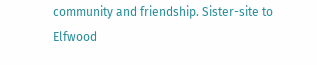community and friendship. Sister-site to Elfwood